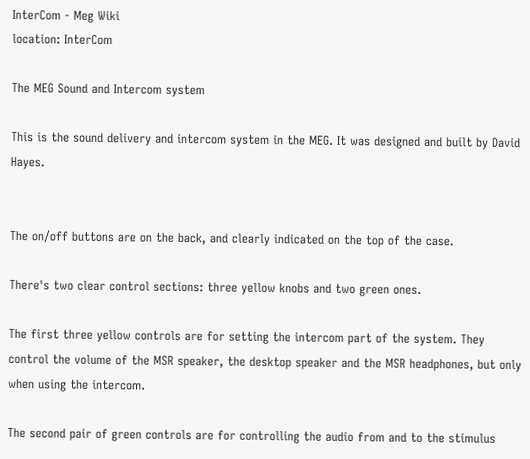InterCom - Meg Wiki
location: InterCom

The MEG Sound and Intercom system

This is the sound delivery and intercom system in the MEG. It was designed and built by David Hayes.


The on/off buttons are on the back, and clearly indicated on the top of the case.

There's two clear control sections: three yellow knobs and two green ones.

The first three yellow controls are for setting the intercom part of the system. They control the volume of the MSR speaker, the desktop speaker and the MSR headphones, but only when using the intercom.

The second pair of green controls are for controlling the audio from and to the stimulus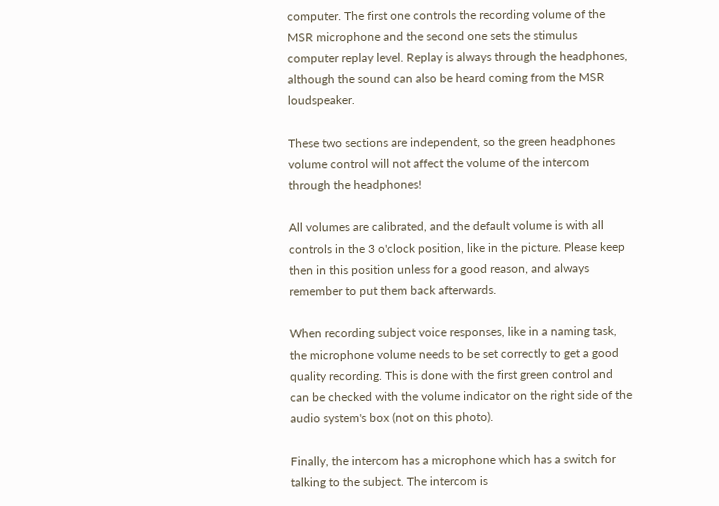computer. The first one controls the recording volume of the MSR microphone and the second one sets the stimulus computer replay level. Replay is always through the headphones, although the sound can also be heard coming from the MSR loudspeaker.

These two sections are independent, so the green headphones volume control will not affect the volume of the intercom through the headphones!

All volumes are calibrated, and the default volume is with all controls in the 3 o'clock position, like in the picture. Please keep then in this position unless for a good reason, and always remember to put them back afterwards.

When recording subject voice responses, like in a naming task, the microphone volume needs to be set correctly to get a good quality recording. This is done with the first green control and can be checked with the volume indicator on the right side of the audio system's box (not on this photo).

Finally, the intercom has a microphone which has a switch for talking to the subject. The intercom is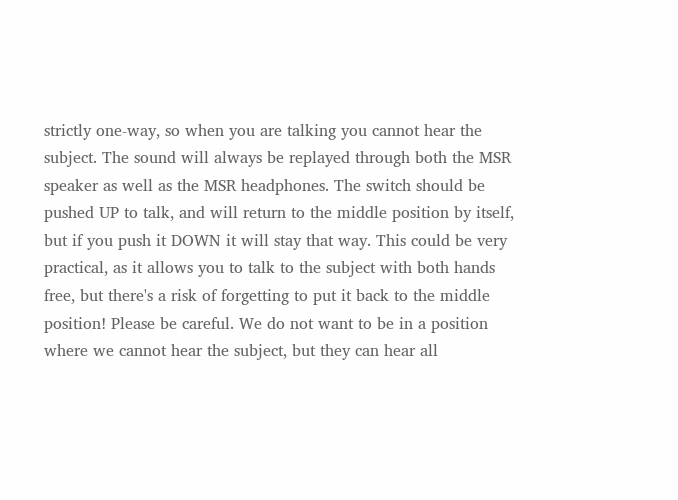strictly one-way, so when you are talking you cannot hear the subject. The sound will always be replayed through both the MSR speaker as well as the MSR headphones. The switch should be pushed UP to talk, and will return to the middle position by itself, but if you push it DOWN it will stay that way. This could be very practical, as it allows you to talk to the subject with both hands free, but there's a risk of forgetting to put it back to the middle position! Please be careful. We do not want to be in a position where we cannot hear the subject, but they can hear all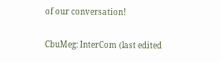of our conversation!

CbuMeg: InterCom (last edited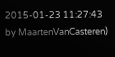2015-01-23 11:27:43 by MaartenVanCasteren)